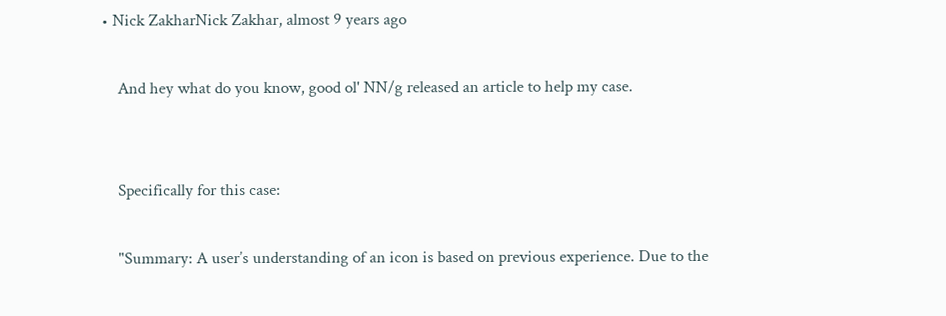• Nick ZakharNick Zakhar, almost 9 years ago

    And hey what do you know, good ol' NN/g released an article to help my case.


    Specifically for this case:

    "Summary: A user’s understanding of an icon is based on previous experience. Due to the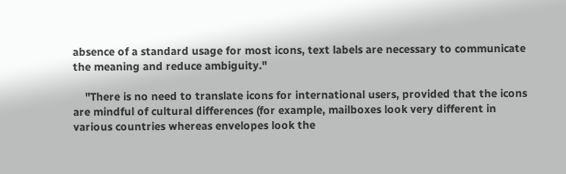absence of a standard usage for most icons, text labels are necessary to communicate the meaning and reduce ambiguity."

    "There is no need to translate icons for international users, provided that the icons are mindful of cultural differences (for example, mailboxes look very different in various countries whereas envelopes look the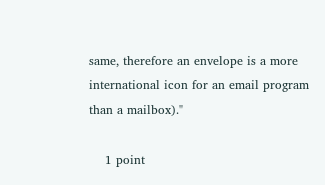same, therefore an envelope is a more international icon for an email program than a mailbox)."

    1 point